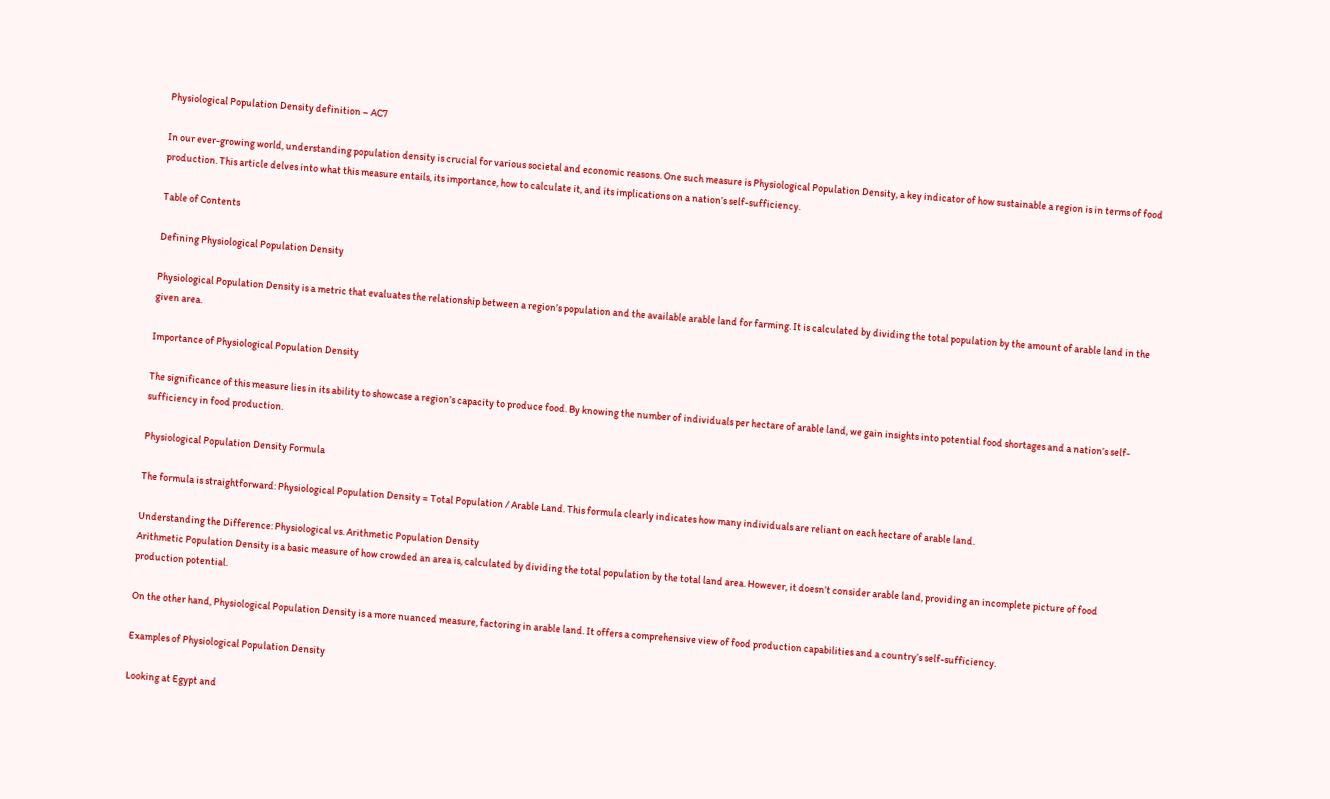Physiological Population Density definition – AC7

In our ever-growing world, understanding population density is crucial for various societal and economic reasons. One such measure is Physiological Population Density, a key indicator of how sustainable a region is in terms of food production. This article delves into what this measure entails, its importance, how to calculate it, and its implications on a nation’s self-sufficiency.

Table of Contents

Defining Physiological Population Density

Physiological Population Density is a metric that evaluates the relationship between a region’s population and the available arable land for farming. It is calculated by dividing the total population by the amount of arable land in the given area.

Importance of Physiological Population Density

The significance of this measure lies in its ability to showcase a region’s capacity to produce food. By knowing the number of individuals per hectare of arable land, we gain insights into potential food shortages and a nation’s self-sufficiency in food production.

Physiological Population Density Formula

The formula is straightforward: Physiological Population Density = Total Population / Arable Land. This formula clearly indicates how many individuals are reliant on each hectare of arable land.

Understanding the Difference: Physiological vs. Arithmetic Population Density
Arithmetic Population Density is a basic measure of how crowded an area is, calculated by dividing the total population by the total land area. However, it doesn’t consider arable land, providing an incomplete picture of food production potential.

On the other hand, Physiological Population Density is a more nuanced measure, factoring in arable land. It offers a comprehensive view of food production capabilities and a country’s self-sufficiency.

Examples of Physiological Population Density

Looking at Egypt and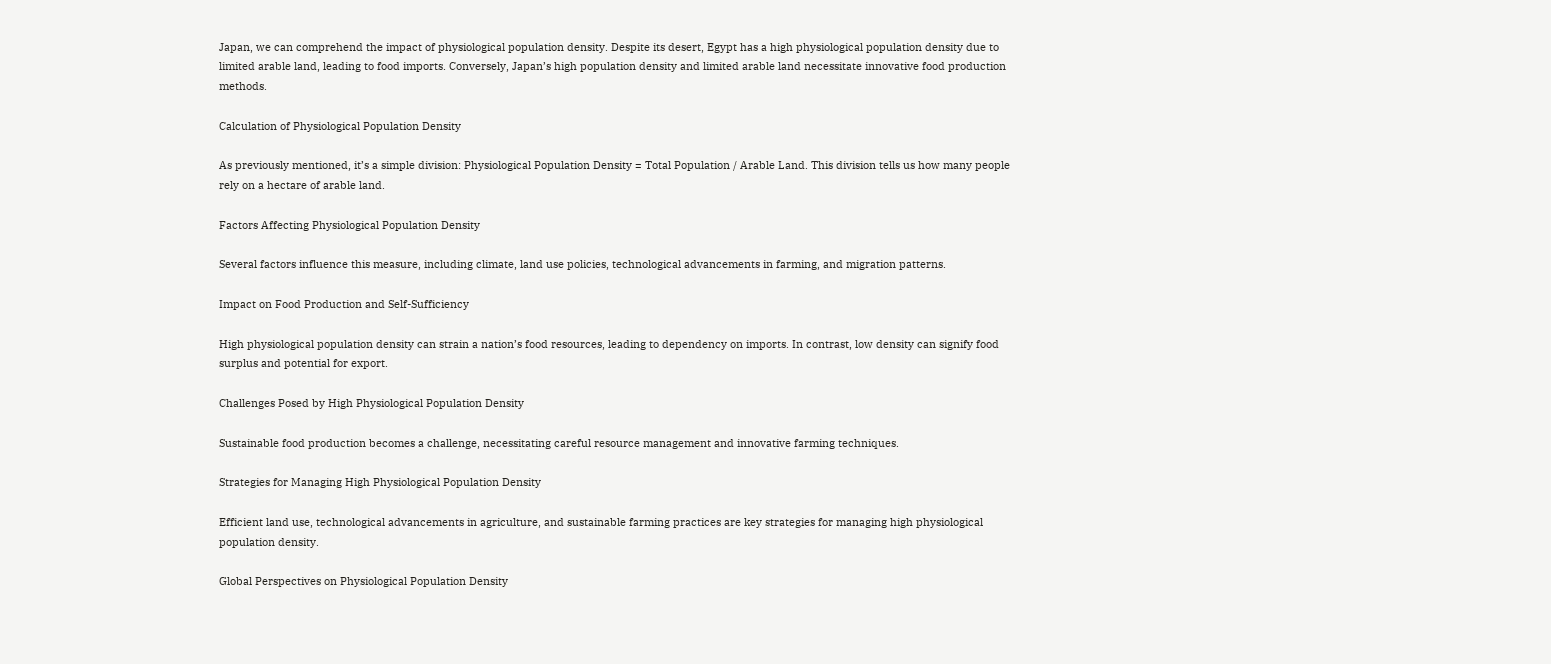Japan, we can comprehend the impact of physiological population density. Despite its desert, Egypt has a high physiological population density due to limited arable land, leading to food imports. Conversely, Japan’s high population density and limited arable land necessitate innovative food production methods.

Calculation of Physiological Population Density

As previously mentioned, it’s a simple division: Physiological Population Density = Total Population / Arable Land. This division tells us how many people rely on a hectare of arable land.

Factors Affecting Physiological Population Density

Several factors influence this measure, including climate, land use policies, technological advancements in farming, and migration patterns.

Impact on Food Production and Self-Sufficiency

High physiological population density can strain a nation’s food resources, leading to dependency on imports. In contrast, low density can signify food surplus and potential for export.

Challenges Posed by High Physiological Population Density

Sustainable food production becomes a challenge, necessitating careful resource management and innovative farming techniques.

Strategies for Managing High Physiological Population Density

Efficient land use, technological advancements in agriculture, and sustainable farming practices are key strategies for managing high physiological population density.

Global Perspectives on Physiological Population Density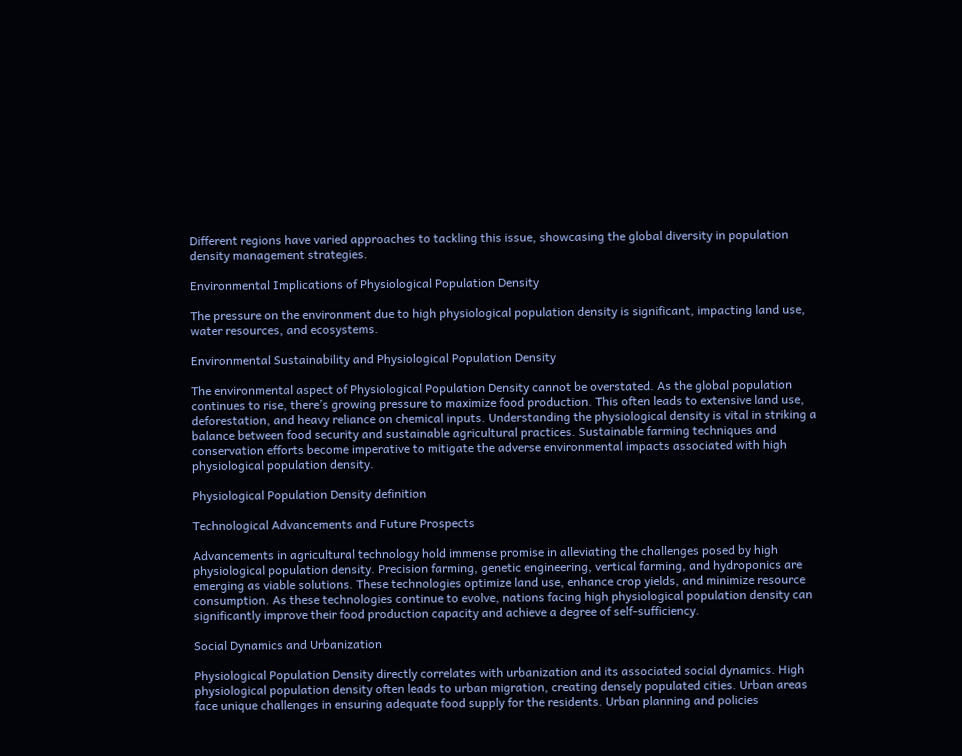Different regions have varied approaches to tackling this issue, showcasing the global diversity in population density management strategies.

Environmental Implications of Physiological Population Density

The pressure on the environment due to high physiological population density is significant, impacting land use, water resources, and ecosystems.

Environmental Sustainability and Physiological Population Density

The environmental aspect of Physiological Population Density cannot be overstated. As the global population continues to rise, there’s growing pressure to maximize food production. This often leads to extensive land use, deforestation, and heavy reliance on chemical inputs. Understanding the physiological density is vital in striking a balance between food security and sustainable agricultural practices. Sustainable farming techniques and conservation efforts become imperative to mitigate the adverse environmental impacts associated with high physiological population density.

Physiological Population Density definition

Technological Advancements and Future Prospects

Advancements in agricultural technology hold immense promise in alleviating the challenges posed by high physiological population density. Precision farming, genetic engineering, vertical farming, and hydroponics are emerging as viable solutions. These technologies optimize land use, enhance crop yields, and minimize resource consumption. As these technologies continue to evolve, nations facing high physiological population density can significantly improve their food production capacity and achieve a degree of self-sufficiency.

Social Dynamics and Urbanization

Physiological Population Density directly correlates with urbanization and its associated social dynamics. High physiological population density often leads to urban migration, creating densely populated cities. Urban areas face unique challenges in ensuring adequate food supply for the residents. Urban planning and policies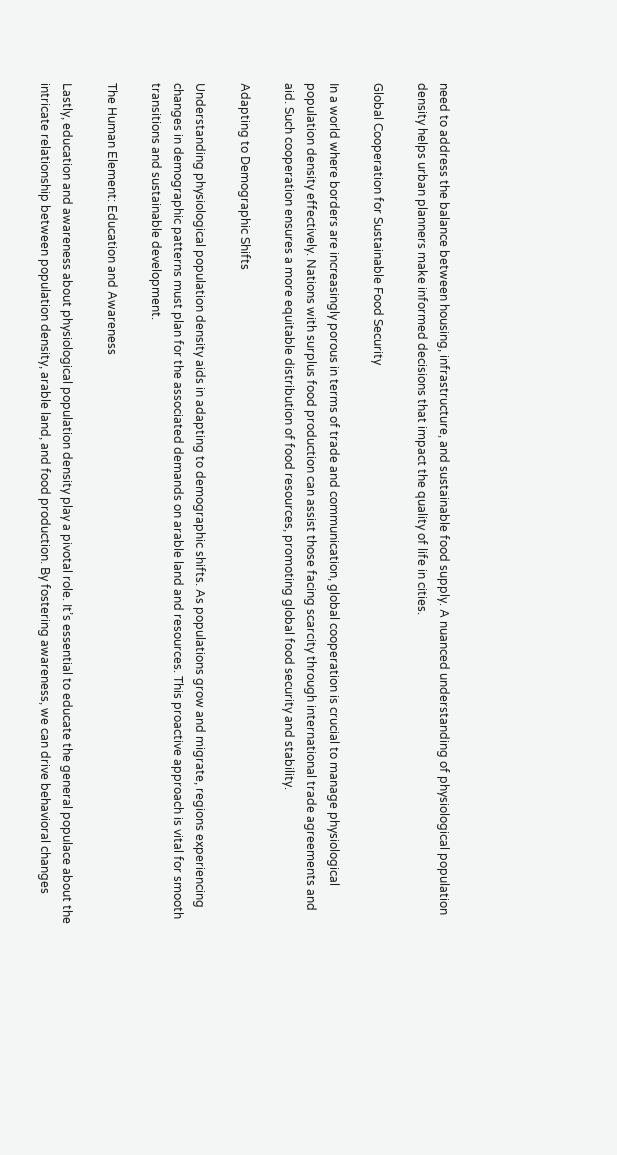need to address the balance between housing, infrastructure, and sustainable food supply. A nuanced understanding of physiological population density helps urban planners make informed decisions that impact the quality of life in cities.

Global Cooperation for Sustainable Food Security

In a world where borders are increasingly porous in terms of trade and communication, global cooperation is crucial to manage physiological population density effectively. Nations with surplus food production can assist those facing scarcity through international trade agreements and aid. Such cooperation ensures a more equitable distribution of food resources, promoting global food security and stability.

Adapting to Demographic Shifts

Understanding physiological population density aids in adapting to demographic shifts. As populations grow and migrate, regions experiencing changes in demographic patterns must plan for the associated demands on arable land and resources. This proactive approach is vital for smooth transitions and sustainable development.

The Human Element: Education and Awareness

Lastly, education and awareness about physiological population density play a pivotal role. It’s essential to educate the general populace about the intricate relationship between population density, arable land, and food production. By fostering awareness, we can drive behavioral changes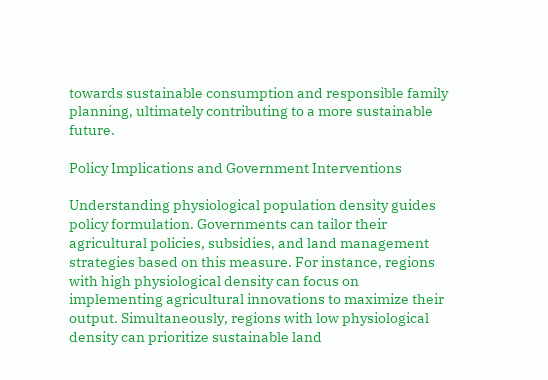towards sustainable consumption and responsible family planning, ultimately contributing to a more sustainable future.

Policy Implications and Government Interventions

Understanding physiological population density guides policy formulation. Governments can tailor their agricultural policies, subsidies, and land management strategies based on this measure. For instance, regions with high physiological density can focus on implementing agricultural innovations to maximize their output. Simultaneously, regions with low physiological density can prioritize sustainable land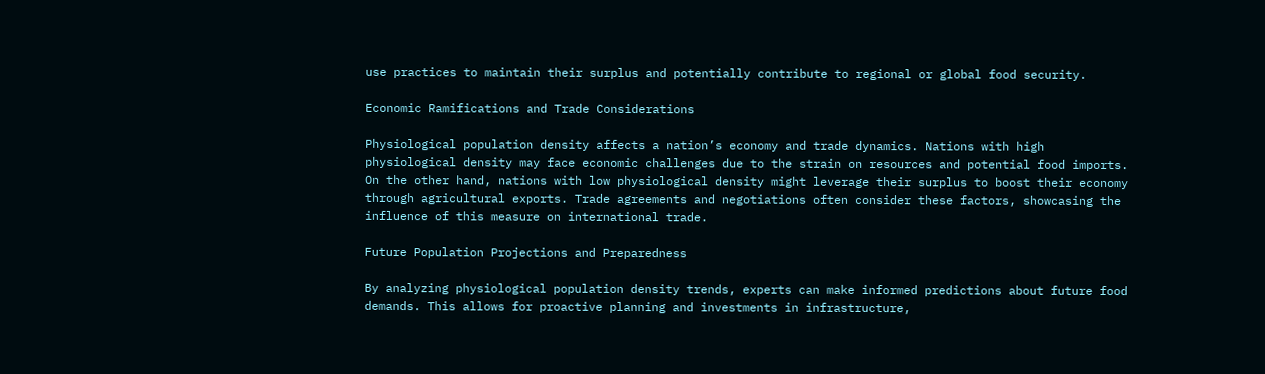use practices to maintain their surplus and potentially contribute to regional or global food security.

Economic Ramifications and Trade Considerations

Physiological population density affects a nation’s economy and trade dynamics. Nations with high physiological density may face economic challenges due to the strain on resources and potential food imports. On the other hand, nations with low physiological density might leverage their surplus to boost their economy through agricultural exports. Trade agreements and negotiations often consider these factors, showcasing the influence of this measure on international trade.

Future Population Projections and Preparedness

By analyzing physiological population density trends, experts can make informed predictions about future food demands. This allows for proactive planning and investments in infrastructure,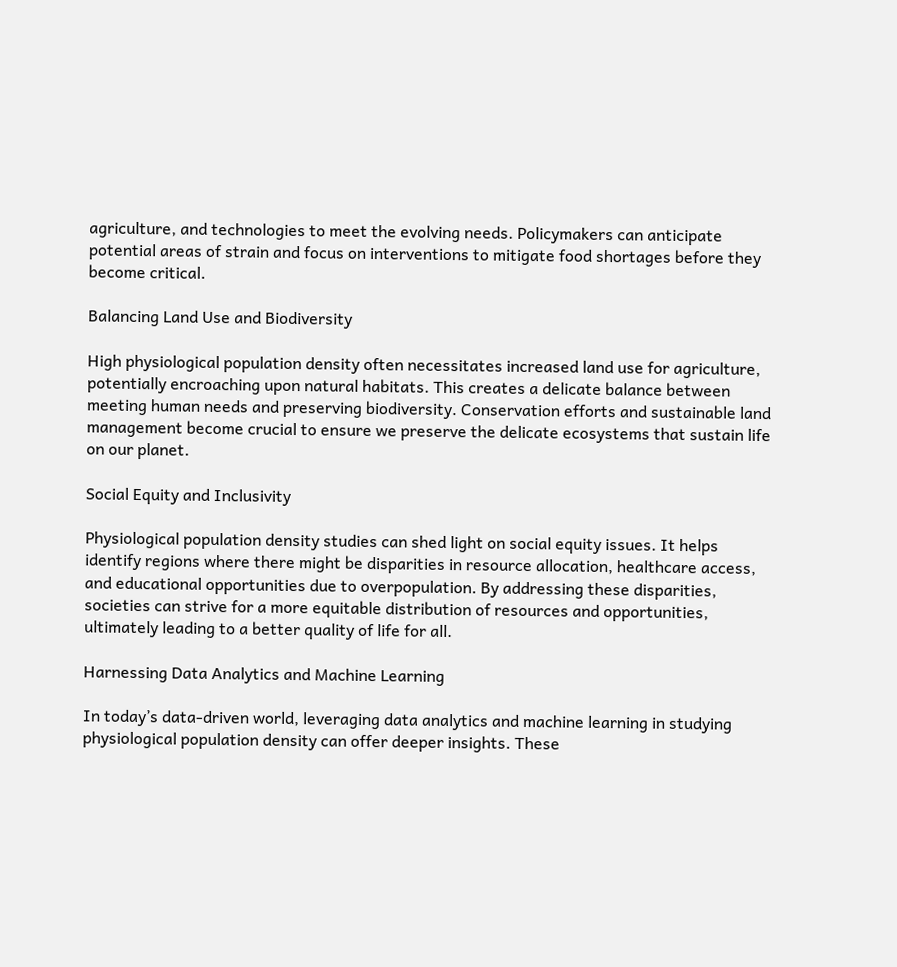agriculture, and technologies to meet the evolving needs. Policymakers can anticipate potential areas of strain and focus on interventions to mitigate food shortages before they become critical.

Balancing Land Use and Biodiversity

High physiological population density often necessitates increased land use for agriculture, potentially encroaching upon natural habitats. This creates a delicate balance between meeting human needs and preserving biodiversity. Conservation efforts and sustainable land management become crucial to ensure we preserve the delicate ecosystems that sustain life on our planet.

Social Equity and Inclusivity

Physiological population density studies can shed light on social equity issues. It helps identify regions where there might be disparities in resource allocation, healthcare access, and educational opportunities due to overpopulation. By addressing these disparities, societies can strive for a more equitable distribution of resources and opportunities, ultimately leading to a better quality of life for all.

Harnessing Data Analytics and Machine Learning

In today’s data-driven world, leveraging data analytics and machine learning in studying physiological population density can offer deeper insights. These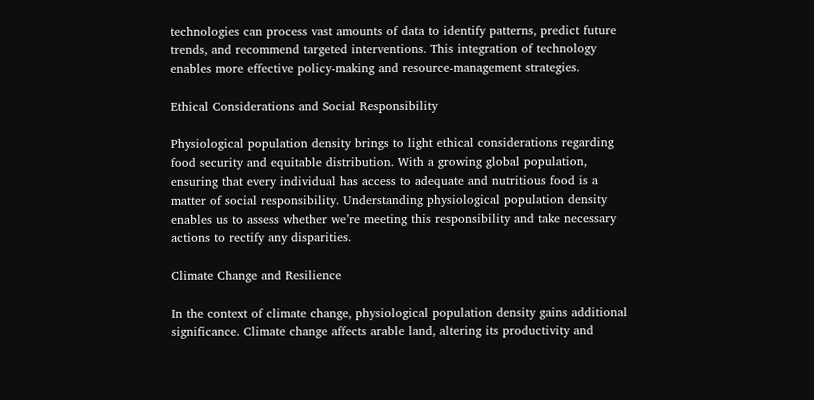technologies can process vast amounts of data to identify patterns, predict future trends, and recommend targeted interventions. This integration of technology enables more effective policy-making and resource-management strategies.

Ethical Considerations and Social Responsibility

Physiological population density brings to light ethical considerations regarding food security and equitable distribution. With a growing global population, ensuring that every individual has access to adequate and nutritious food is a matter of social responsibility. Understanding physiological population density enables us to assess whether we’re meeting this responsibility and take necessary actions to rectify any disparities.

Climate Change and Resilience

In the context of climate change, physiological population density gains additional significance. Climate change affects arable land, altering its productivity and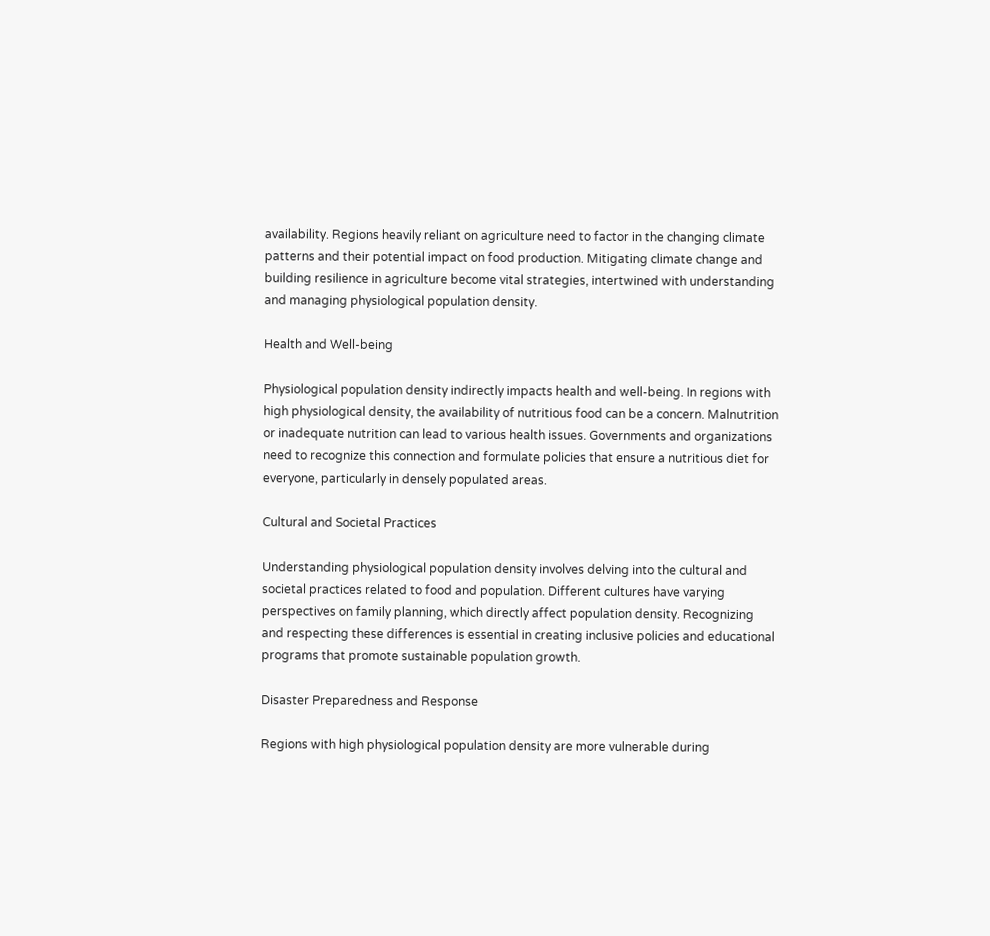availability. Regions heavily reliant on agriculture need to factor in the changing climate patterns and their potential impact on food production. Mitigating climate change and building resilience in agriculture become vital strategies, intertwined with understanding and managing physiological population density.

Health and Well-being

Physiological population density indirectly impacts health and well-being. In regions with high physiological density, the availability of nutritious food can be a concern. Malnutrition or inadequate nutrition can lead to various health issues. Governments and organizations need to recognize this connection and formulate policies that ensure a nutritious diet for everyone, particularly in densely populated areas.

Cultural and Societal Practices

Understanding physiological population density involves delving into the cultural and societal practices related to food and population. Different cultures have varying perspectives on family planning, which directly affect population density. Recognizing and respecting these differences is essential in creating inclusive policies and educational programs that promote sustainable population growth.

Disaster Preparedness and Response

Regions with high physiological population density are more vulnerable during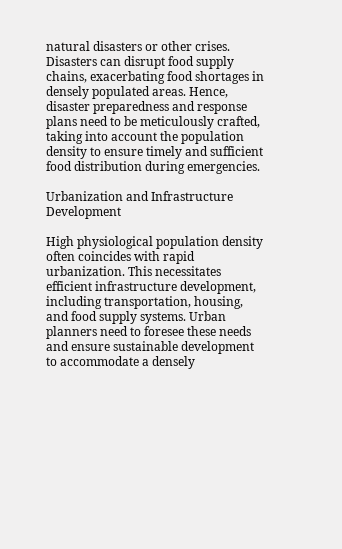natural disasters or other crises. Disasters can disrupt food supply chains, exacerbating food shortages in densely populated areas. Hence, disaster preparedness and response plans need to be meticulously crafted, taking into account the population density to ensure timely and sufficient food distribution during emergencies.

Urbanization and Infrastructure Development

High physiological population density often coincides with rapid urbanization. This necessitates efficient infrastructure development, including transportation, housing, and food supply systems. Urban planners need to foresee these needs and ensure sustainable development to accommodate a densely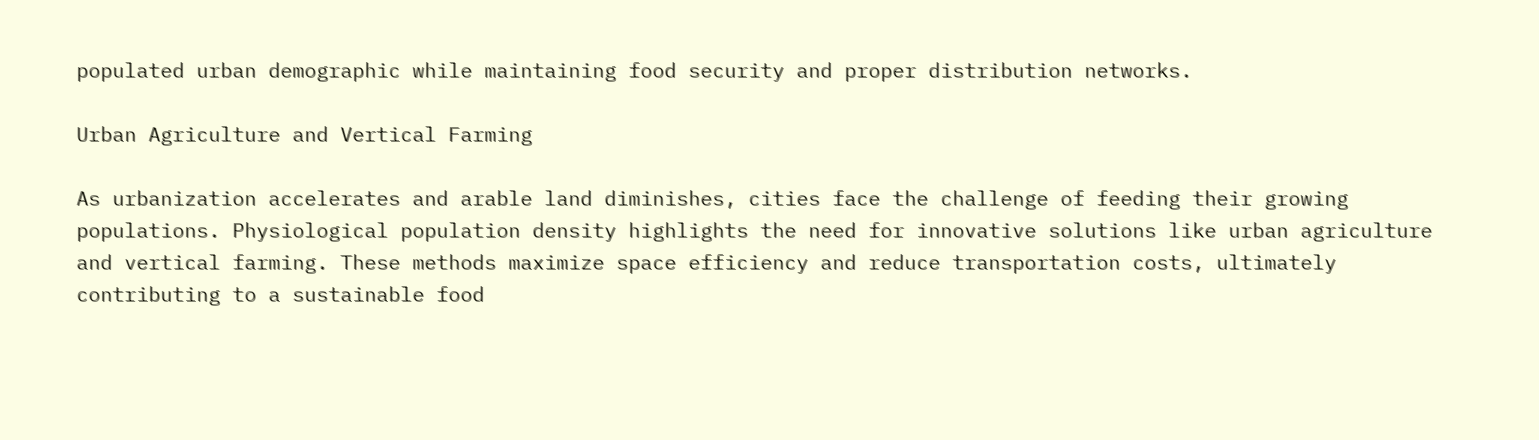populated urban demographic while maintaining food security and proper distribution networks.

Urban Agriculture and Vertical Farming

As urbanization accelerates and arable land diminishes, cities face the challenge of feeding their growing populations. Physiological population density highlights the need for innovative solutions like urban agriculture and vertical farming. These methods maximize space efficiency and reduce transportation costs, ultimately contributing to a sustainable food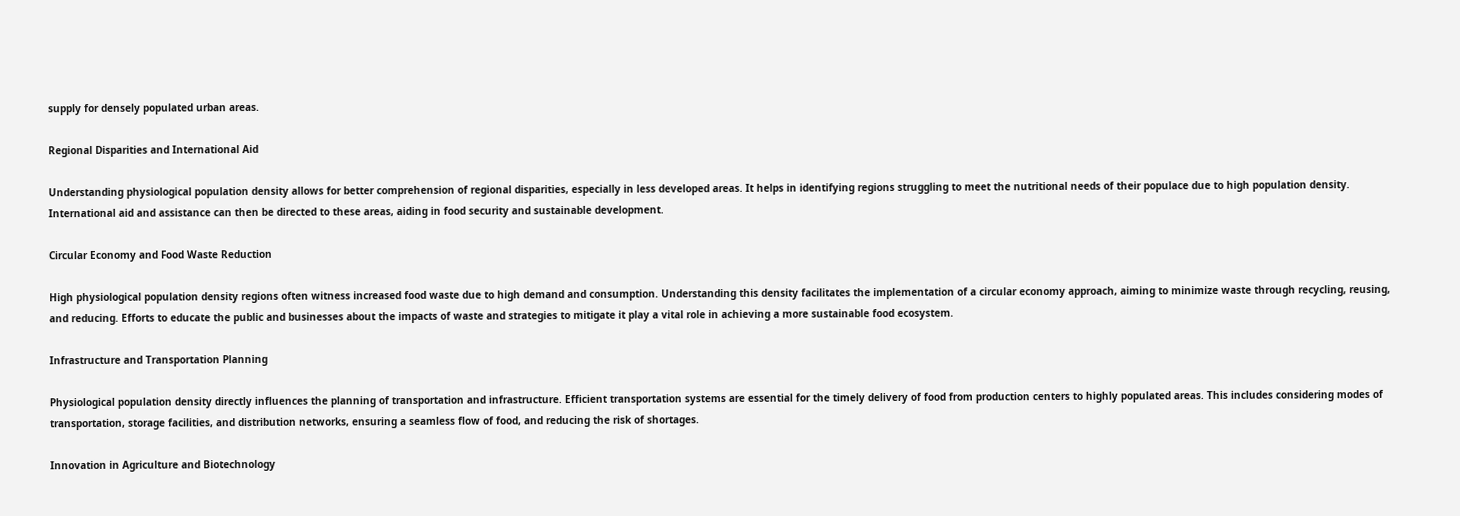supply for densely populated urban areas.

Regional Disparities and International Aid

Understanding physiological population density allows for better comprehension of regional disparities, especially in less developed areas. It helps in identifying regions struggling to meet the nutritional needs of their populace due to high population density. International aid and assistance can then be directed to these areas, aiding in food security and sustainable development.

Circular Economy and Food Waste Reduction

High physiological population density regions often witness increased food waste due to high demand and consumption. Understanding this density facilitates the implementation of a circular economy approach, aiming to minimize waste through recycling, reusing, and reducing. Efforts to educate the public and businesses about the impacts of waste and strategies to mitigate it play a vital role in achieving a more sustainable food ecosystem.

Infrastructure and Transportation Planning

Physiological population density directly influences the planning of transportation and infrastructure. Efficient transportation systems are essential for the timely delivery of food from production centers to highly populated areas. This includes considering modes of transportation, storage facilities, and distribution networks, ensuring a seamless flow of food, and reducing the risk of shortages.

Innovation in Agriculture and Biotechnology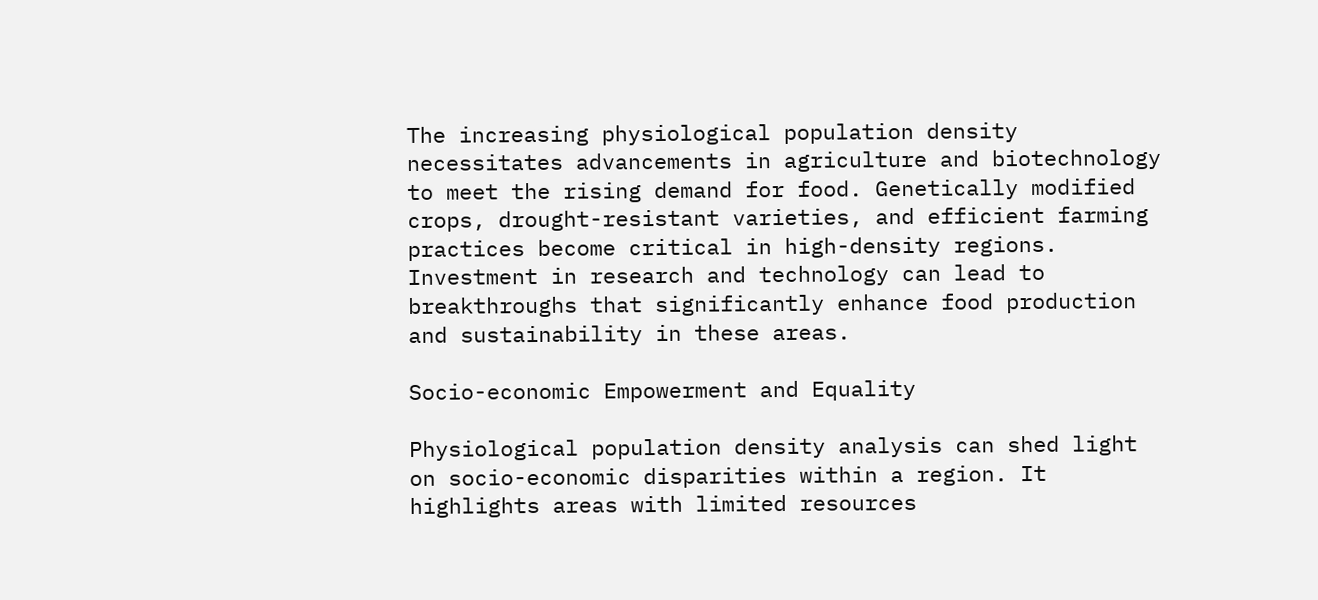The increasing physiological population density necessitates advancements in agriculture and biotechnology to meet the rising demand for food. Genetically modified crops, drought-resistant varieties, and efficient farming practices become critical in high-density regions. Investment in research and technology can lead to breakthroughs that significantly enhance food production and sustainability in these areas.

Socio-economic Empowerment and Equality

Physiological population density analysis can shed light on socio-economic disparities within a region. It highlights areas with limited resources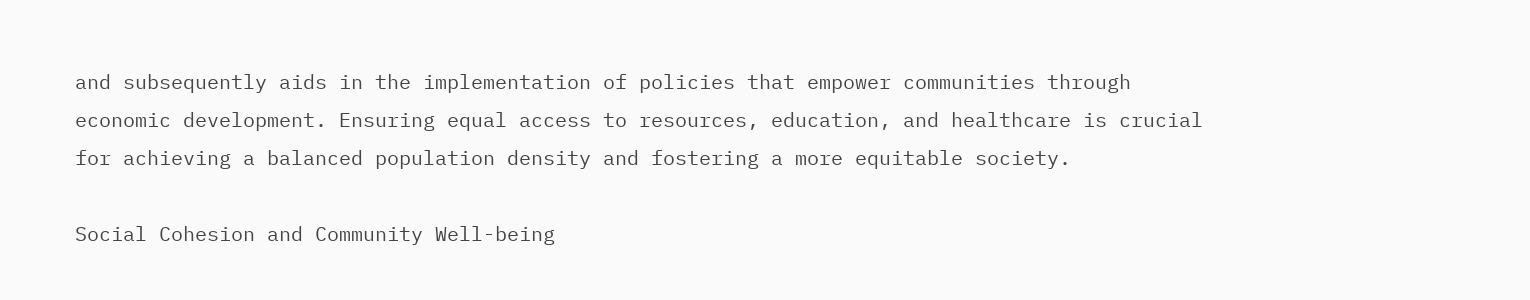and subsequently aids in the implementation of policies that empower communities through economic development. Ensuring equal access to resources, education, and healthcare is crucial for achieving a balanced population density and fostering a more equitable society.

Social Cohesion and Community Well-being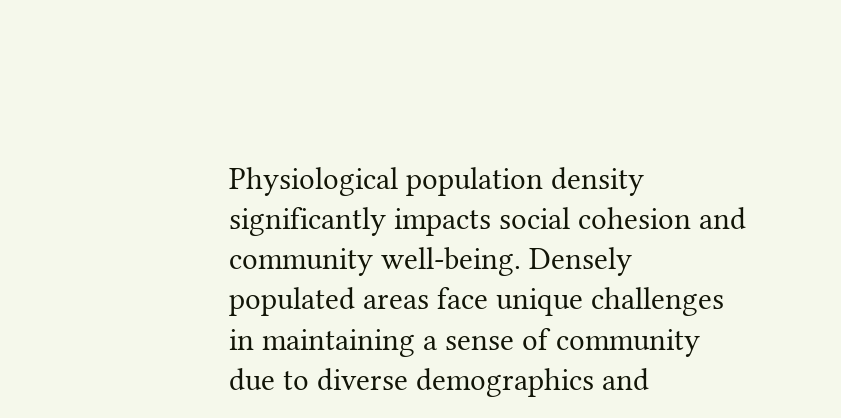Physiological population density significantly impacts social cohesion and community well-being. Densely populated areas face unique challenges in maintaining a sense of community due to diverse demographics and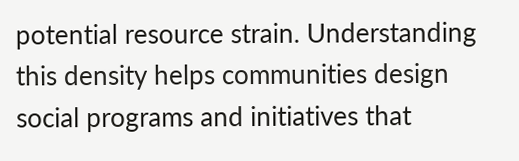potential resource strain. Understanding this density helps communities design social programs and initiatives that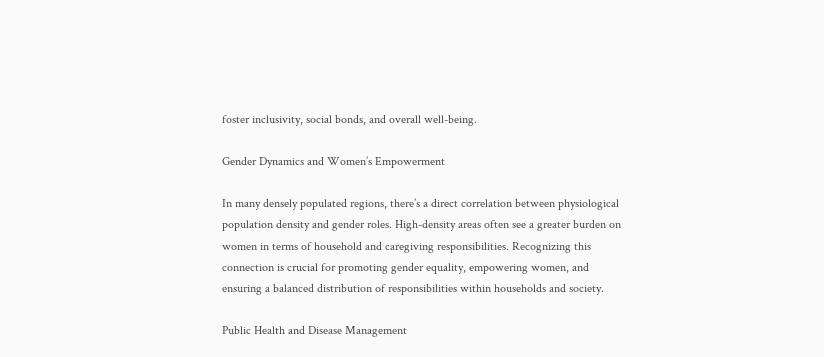foster inclusivity, social bonds, and overall well-being.

Gender Dynamics and Women’s Empowerment

In many densely populated regions, there’s a direct correlation between physiological population density and gender roles. High-density areas often see a greater burden on women in terms of household and caregiving responsibilities. Recognizing this connection is crucial for promoting gender equality, empowering women, and ensuring a balanced distribution of responsibilities within households and society.

Public Health and Disease Management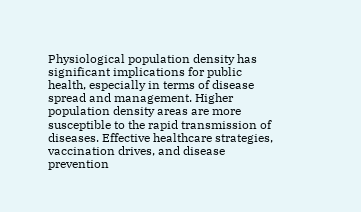Physiological population density has significant implications for public health, especially in terms of disease spread and management. Higher population density areas are more susceptible to the rapid transmission of diseases. Effective healthcare strategies, vaccination drives, and disease prevention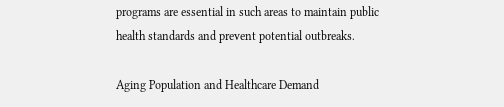programs are essential in such areas to maintain public health standards and prevent potential outbreaks.

Aging Population and Healthcare Demand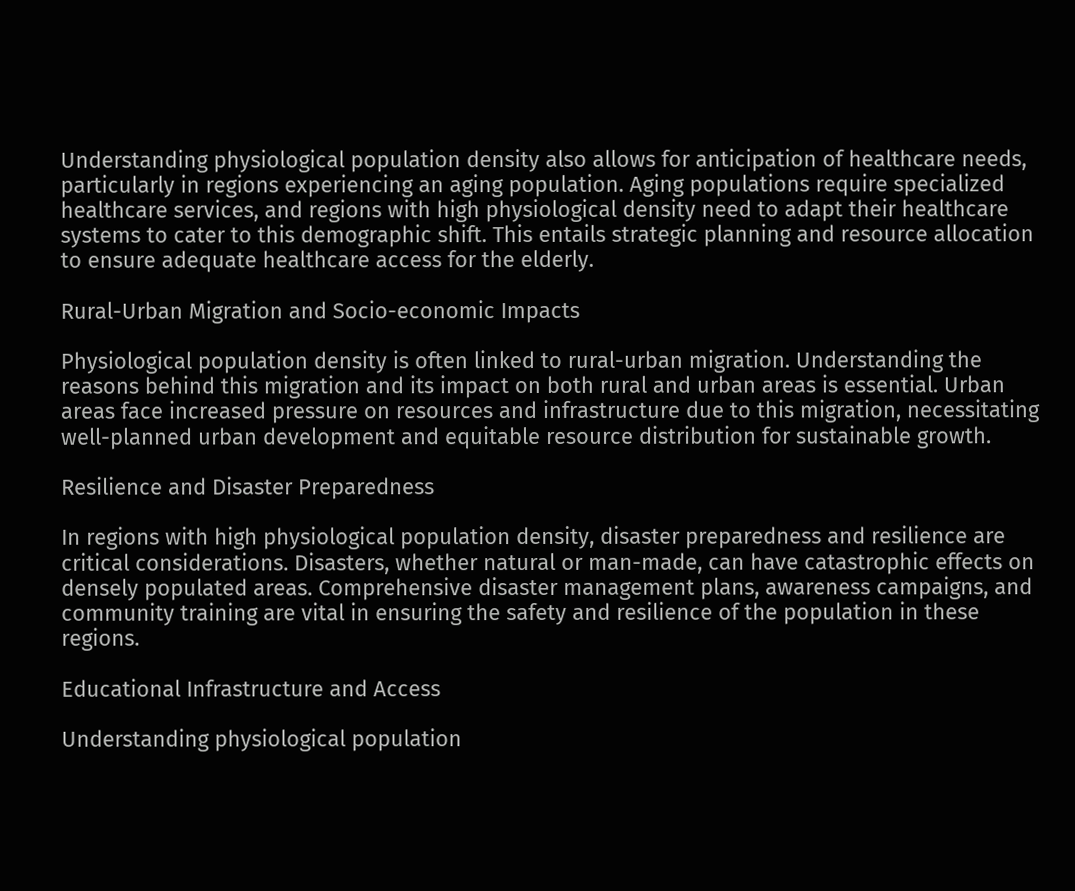Understanding physiological population density also allows for anticipation of healthcare needs, particularly in regions experiencing an aging population. Aging populations require specialized healthcare services, and regions with high physiological density need to adapt their healthcare systems to cater to this demographic shift. This entails strategic planning and resource allocation to ensure adequate healthcare access for the elderly.

Rural-Urban Migration and Socio-economic Impacts

Physiological population density is often linked to rural-urban migration. Understanding the reasons behind this migration and its impact on both rural and urban areas is essential. Urban areas face increased pressure on resources and infrastructure due to this migration, necessitating well-planned urban development and equitable resource distribution for sustainable growth.

Resilience and Disaster Preparedness

In regions with high physiological population density, disaster preparedness and resilience are critical considerations. Disasters, whether natural or man-made, can have catastrophic effects on densely populated areas. Comprehensive disaster management plans, awareness campaigns, and community training are vital in ensuring the safety and resilience of the population in these regions.

Educational Infrastructure and Access

Understanding physiological population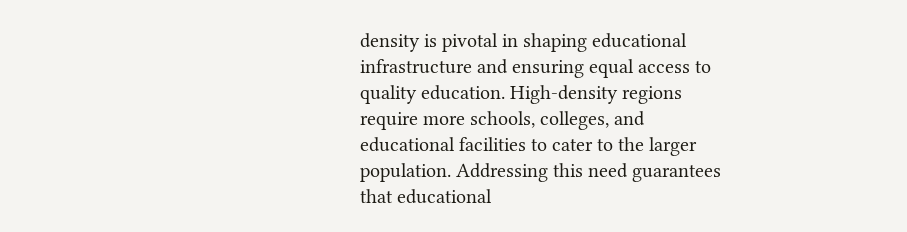density is pivotal in shaping educational infrastructure and ensuring equal access to quality education. High-density regions require more schools, colleges, and educational facilities to cater to the larger population. Addressing this need guarantees that educational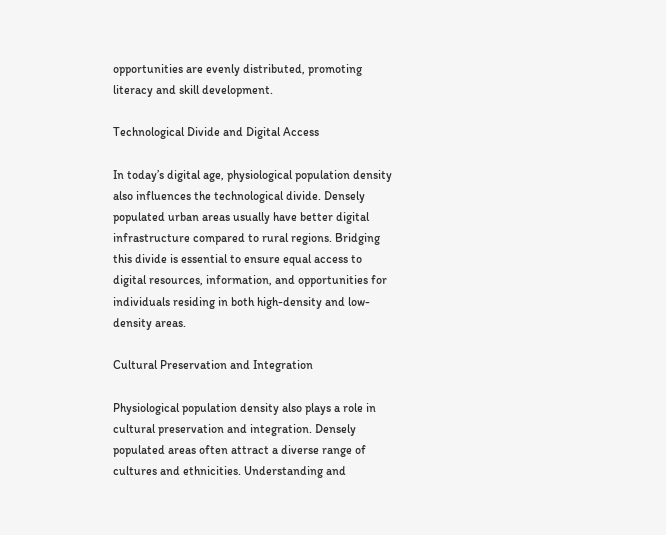opportunities are evenly distributed, promoting literacy and skill development.

Technological Divide and Digital Access

In today’s digital age, physiological population density also influences the technological divide. Densely populated urban areas usually have better digital infrastructure compared to rural regions. Bridging this divide is essential to ensure equal access to digital resources, information, and opportunities for individuals residing in both high-density and low-density areas.

Cultural Preservation and Integration

Physiological population density also plays a role in cultural preservation and integration. Densely populated areas often attract a diverse range of cultures and ethnicities. Understanding and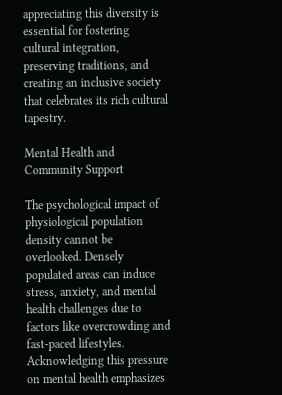appreciating this diversity is essential for fostering cultural integration, preserving traditions, and creating an inclusive society that celebrates its rich cultural tapestry.

Mental Health and Community Support

The psychological impact of physiological population density cannot be overlooked. Densely populated areas can induce stress, anxiety, and mental health challenges due to factors like overcrowding and fast-paced lifestyles. Acknowledging this pressure on mental health emphasizes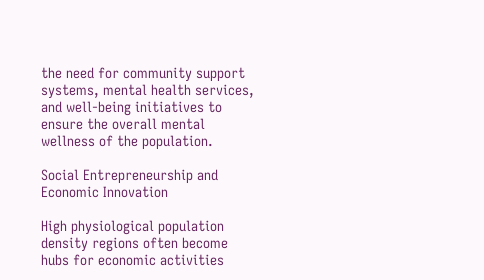the need for community support systems, mental health services, and well-being initiatives to ensure the overall mental wellness of the population.

Social Entrepreneurship and Economic Innovation

High physiological population density regions often become hubs for economic activities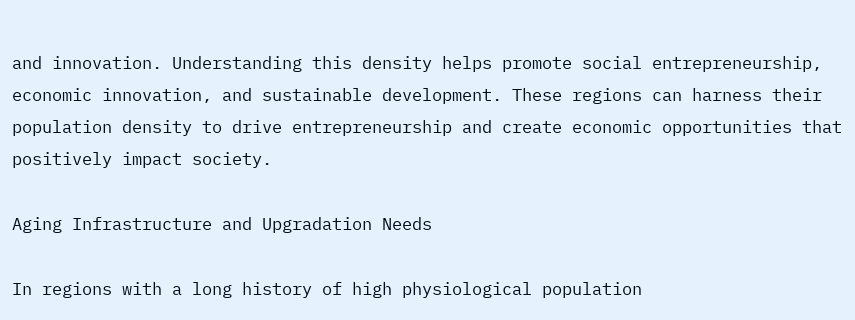and innovation. Understanding this density helps promote social entrepreneurship, economic innovation, and sustainable development. These regions can harness their population density to drive entrepreneurship and create economic opportunities that positively impact society.

Aging Infrastructure and Upgradation Needs

In regions with a long history of high physiological population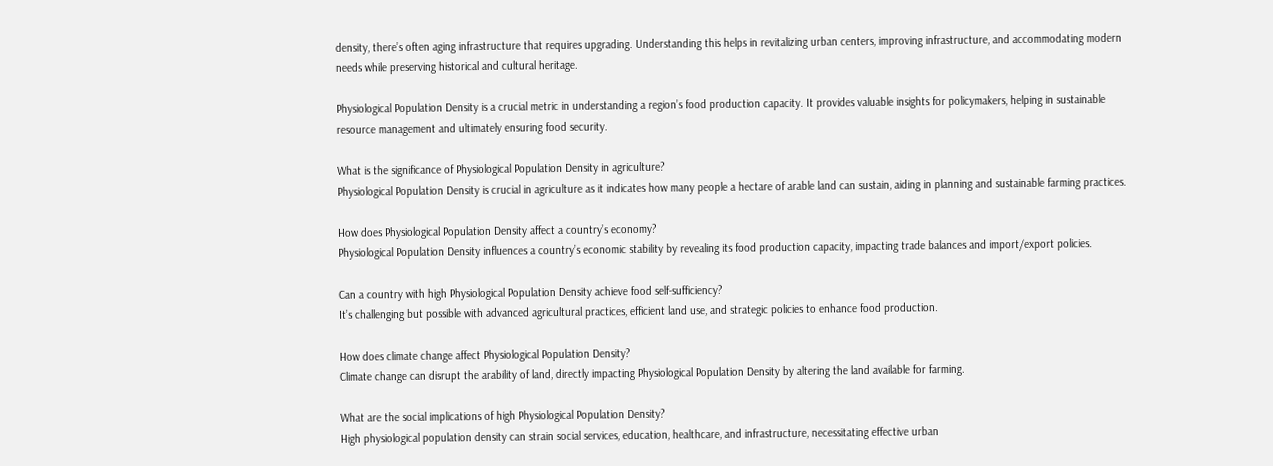density, there’s often aging infrastructure that requires upgrading. Understanding this helps in revitalizing urban centers, improving infrastructure, and accommodating modern needs while preserving historical and cultural heritage.

Physiological Population Density is a crucial metric in understanding a region’s food production capacity. It provides valuable insights for policymakers, helping in sustainable resource management and ultimately ensuring food security.

What is the significance of Physiological Population Density in agriculture?
Physiological Population Density is crucial in agriculture as it indicates how many people a hectare of arable land can sustain, aiding in planning and sustainable farming practices.

How does Physiological Population Density affect a country’s economy?
Physiological Population Density influences a country’s economic stability by revealing its food production capacity, impacting trade balances and import/export policies.

Can a country with high Physiological Population Density achieve food self-sufficiency?
It’s challenging but possible with advanced agricultural practices, efficient land use, and strategic policies to enhance food production.

How does climate change affect Physiological Population Density?
Climate change can disrupt the arability of land, directly impacting Physiological Population Density by altering the land available for farming.

What are the social implications of high Physiological Population Density?
High physiological population density can strain social services, education, healthcare, and infrastructure, necessitating effective urban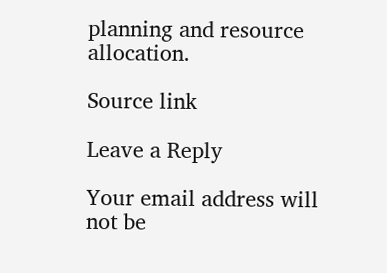planning and resource allocation.

Source link

Leave a Reply

Your email address will not be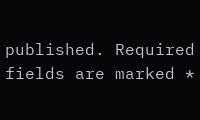published. Required fields are marked *